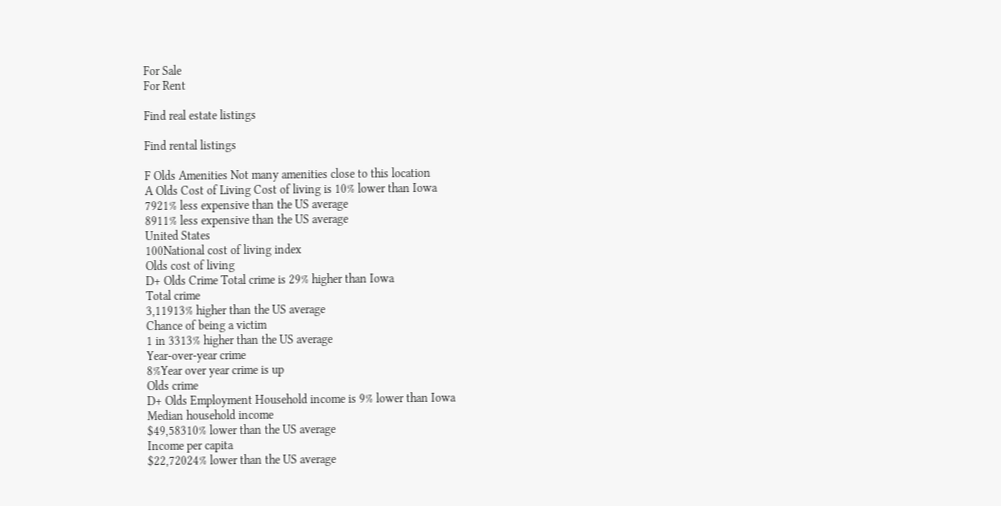For Sale
For Rent

Find real estate listings

Find rental listings

F Olds Amenities Not many amenities close to this location
A Olds Cost of Living Cost of living is 10% lower than Iowa
7921% less expensive than the US average
8911% less expensive than the US average
United States
100National cost of living index
Olds cost of living
D+ Olds Crime Total crime is 29% higher than Iowa
Total crime
3,11913% higher than the US average
Chance of being a victim
1 in 3313% higher than the US average
Year-over-year crime
8%Year over year crime is up
Olds crime
D+ Olds Employment Household income is 9% lower than Iowa
Median household income
$49,58310% lower than the US average
Income per capita
$22,72024% lower than the US average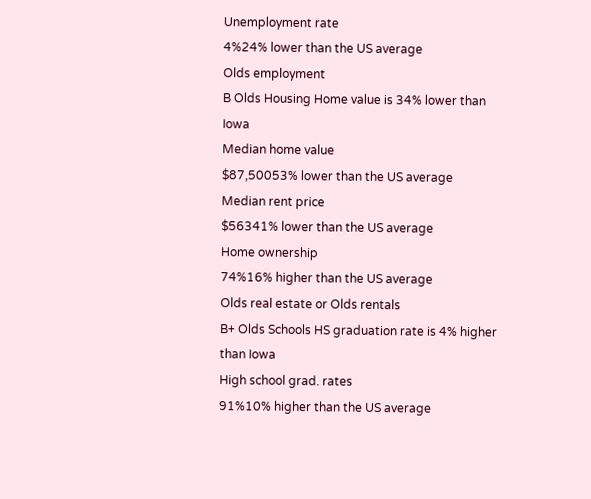Unemployment rate
4%24% lower than the US average
Olds employment
B Olds Housing Home value is 34% lower than Iowa
Median home value
$87,50053% lower than the US average
Median rent price
$56341% lower than the US average
Home ownership
74%16% higher than the US average
Olds real estate or Olds rentals
B+ Olds Schools HS graduation rate is 4% higher than Iowa
High school grad. rates
91%10% higher than the US average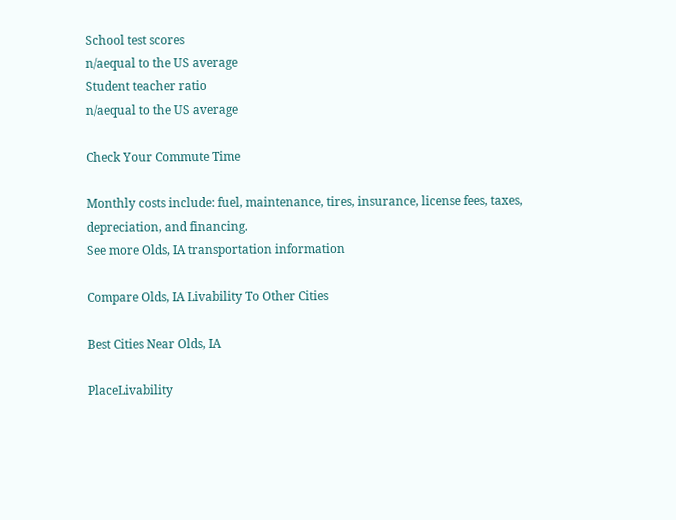School test scores
n/aequal to the US average
Student teacher ratio
n/aequal to the US average

Check Your Commute Time

Monthly costs include: fuel, maintenance, tires, insurance, license fees, taxes, depreciation, and financing.
See more Olds, IA transportation information

Compare Olds, IA Livability To Other Cities

Best Cities Near Olds, IA

PlaceLivability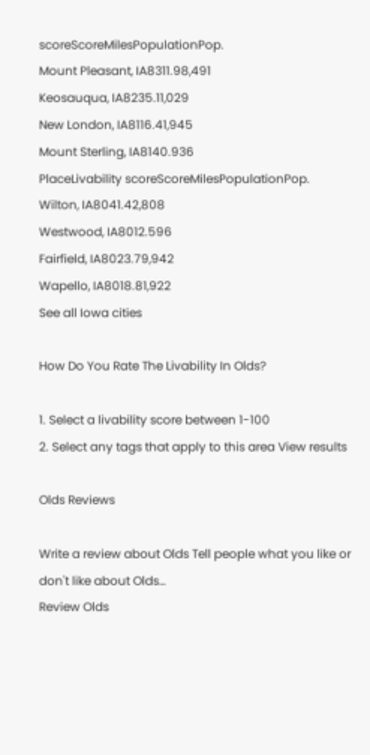scoreScoreMilesPopulationPop.
Mount Pleasant, IA8311.98,491
Keosauqua, IA8235.11,029
New London, IA8116.41,945
Mount Sterling, IA8140.936
PlaceLivability scoreScoreMilesPopulationPop.
Wilton, IA8041.42,808
Westwood, IA8012.596
Fairfield, IA8023.79,942
Wapello, IA8018.81,922
See all Iowa cities

How Do You Rate The Livability In Olds?

1. Select a livability score between 1-100
2. Select any tags that apply to this area View results

Olds Reviews

Write a review about Olds Tell people what you like or don't like about Olds…
Review Olds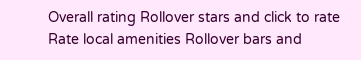Overall rating Rollover stars and click to rate
Rate local amenities Rollover bars and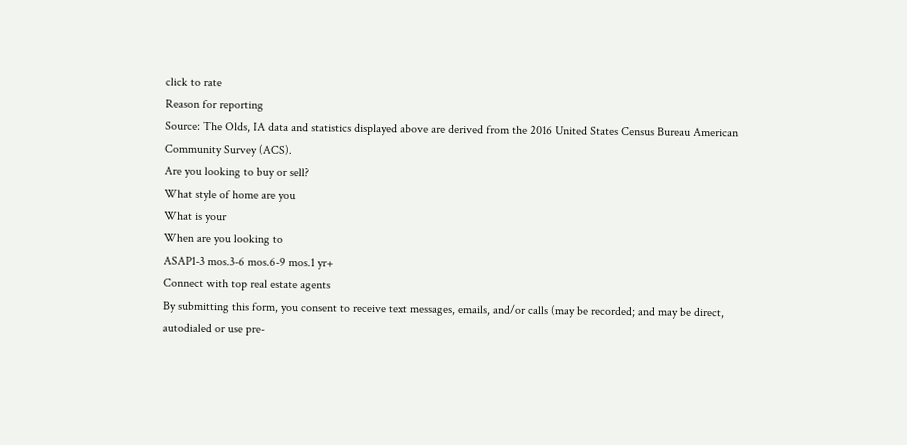click to rate
Reason for reporting
Source: The Olds, IA data and statistics displayed above are derived from the 2016 United States Census Bureau American Community Survey (ACS).
Are you looking to buy or sell?
What style of home are you
What is your
When are you looking to
ASAP1-3 mos.3-6 mos.6-9 mos.1 yr+
Connect with top real estate agents
By submitting this form, you consent to receive text messages, emails, and/or calls (may be recorded; and may be direct, autodialed or use pre-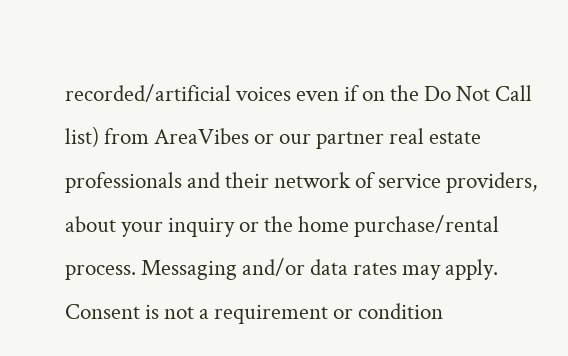recorded/artificial voices even if on the Do Not Call list) from AreaVibes or our partner real estate professionals and their network of service providers, about your inquiry or the home purchase/rental process. Messaging and/or data rates may apply. Consent is not a requirement or condition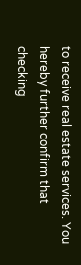to receive real estate services. You hereby further confirm that checking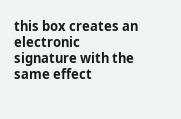this box creates an electronic signature with the same effect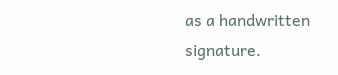as a handwritten signature.